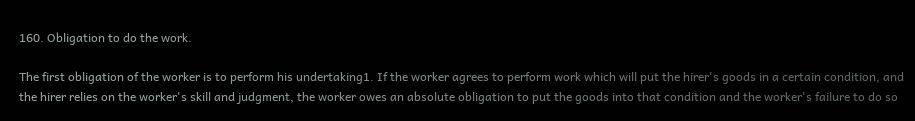160. Obligation to do the work.

The first obligation of the worker is to perform his undertaking1. If the worker agrees to perform work which will put the hirer's goods in a certain condition, and the hirer relies on the worker's skill and judgment, the worker owes an absolute obligation to put the goods into that condition and the worker's failure to do so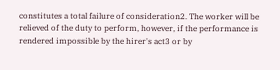constitutes a total failure of consideration2. The worker will be relieved of the duty to perform, however, if the performance is rendered impossible by the hirer's act3 or by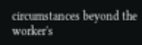circumstances beyond the worker's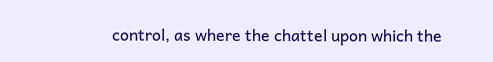control, as where the chattel upon which the